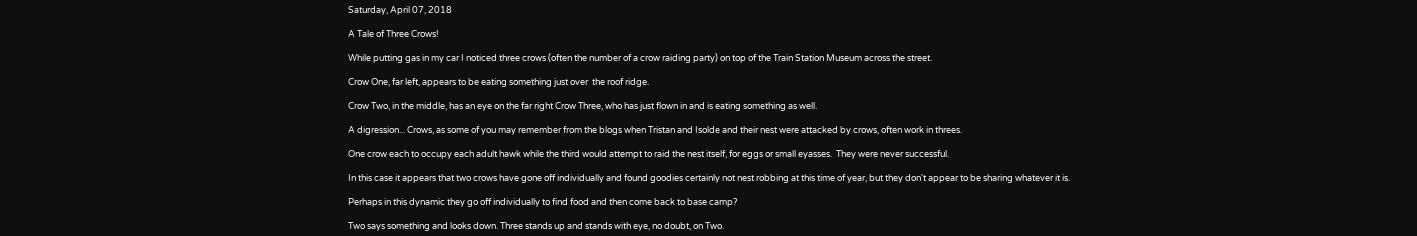Saturday, April 07, 2018

A Tale of Three Crows!

While putting gas in my car I noticed three crows (often the number of a crow raiding party) on top of the Train Station Museum across the street.

Crow One, far left, appears to be eating something just over  the roof ridge.

Crow Two, in the middle, has an eye on the far right Crow Three, who has just flown in and is eating something as well.

A digression... Crows, as some of you may remember from the blogs when Tristan and Isolde and their nest were attacked by crows, often work in threes.

One crow each to occupy each adult hawk while the third would attempt to raid the nest itself, for eggs or small eyasses.  They were never successful.

In this case it appears that two crows have gone off individually and found goodies certainly not nest robbing at this time of year, but they don't appear to be sharing whatever it is.

Perhaps in this dynamic they go off individually to find food and then come back to base camp?

Two says something and looks down. Three stands up and stands with eye, no doubt, on Two.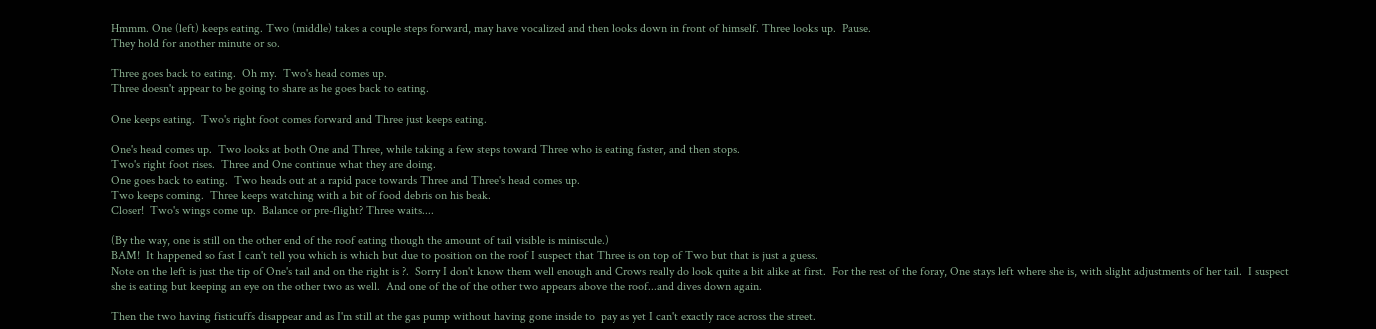Hmmm. One (left) keeps eating. Two (middle) takes a couple steps forward, may have vocalized and then looks down in front of himself. Three looks up.  Pause.
They hold for another minute or so.

Three goes back to eating.  Oh my.  Two's head comes up.
Three doesn't appear to be going to share as he goes back to eating.

One keeps eating.  Two's right foot comes forward and Three just keeps eating.

One's head comes up.  Two looks at both One and Three, while taking a few steps toward Three who is eating faster, and then stops.
Two's right foot rises.  Three and One continue what they are doing.
One goes back to eating.  Two heads out at a rapid pace towards Three and Three's head comes up.
Two keeps coming.  Three keeps watching with a bit of food debris on his beak.
Closer!  Two's wings come up.  Balance or pre-flight? Three waits....

(By the way, one is still on the other end of the roof eating though the amount of tail visible is miniscule.)
BAM!  It happened so fast I can't tell you which is which but due to position on the roof I suspect that Three is on top of Two but that is just a guess.
Note on the left is just the tip of One's tail and on the right is ?.  Sorry I don't know them well enough and Crows really do look quite a bit alike at first.  For the rest of the foray, One stays left where she is, with slight adjustments of her tail.  I suspect she is eating but keeping an eye on the other two as well.  And one of the of the other two appears above the roof...and dives down again.

Then the two having fisticuffs disappear and as I'm still at the gas pump without having gone inside to  pay as yet I can't exactly race across the street.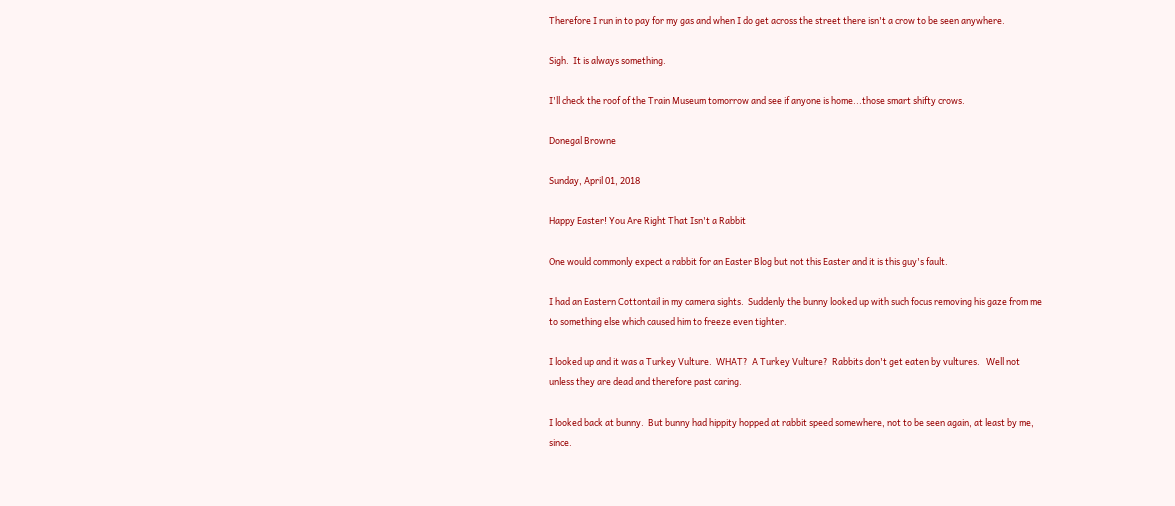Therefore I run in to pay for my gas and when I do get across the street there isn't a crow to be seen anywhere.

Sigh.  It is always something.

I'll check the roof of the Train Museum tomorrow and see if anyone is home...those smart shifty crows.

Donegal Browne

Sunday, April 01, 2018

Happy Easter! You Are Right That Isn't a Rabbit

One would commonly expect a rabbit for an Easter Blog but not this Easter and it is this guy's fault.

I had an Eastern Cottontail in my camera sights.  Suddenly the bunny looked up with such focus removing his gaze from me to something else which caused him to freeze even tighter.

I looked up and it was a Turkey Vulture.  WHAT?  A Turkey Vulture?  Rabbits don't get eaten by vultures.   Well not unless they are dead and therefore past caring.

I looked back at bunny.  But bunny had hippity hopped at rabbit speed somewhere, not to be seen again, at least by me, since.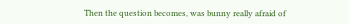Then the question becomes, was bunny really afraid of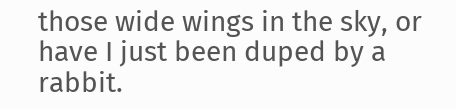those wide wings in the sky, or have I just been duped by a rabbit.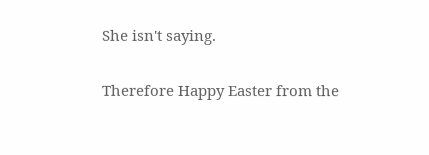She isn't saying.

Therefore Happy Easter from the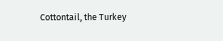Cottontail, the Turkey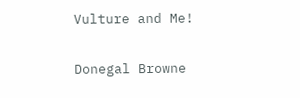Vulture and Me!

Donegal Browne